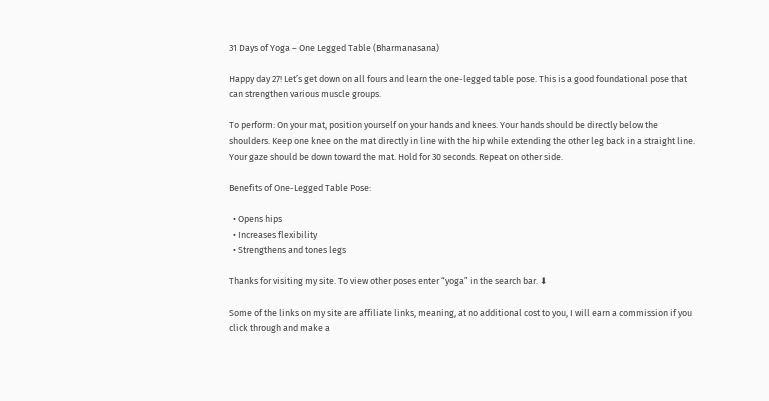31 Days of Yoga – One Legged Table (Bharmanasana)

Happy day 27! Let’s get down on all fours and learn the one-legged table pose. This is a good foundational pose that can strengthen various muscle groups.

To perform: On your mat, position yourself on your hands and knees. Your hands should be directly below the shoulders. Keep one knee on the mat directly in line with the hip while extending the other leg back in a straight line. Your gaze should be down toward the mat. Hold for 30 seconds. Repeat on other side.

Benefits of One-Legged Table Pose:

  • Opens hips
  • Increases flexibility
  • Strengthens and tones legs

Thanks for visiting my site. To view other poses enter “yoga” in the search bar. ⬇

Some of the links on my site are affiliate links, meaning, at no additional cost to you, I will earn a commission if you click through and make a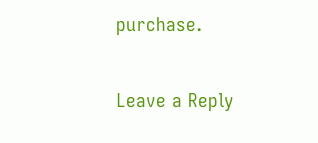purchase.

Leave a Reply